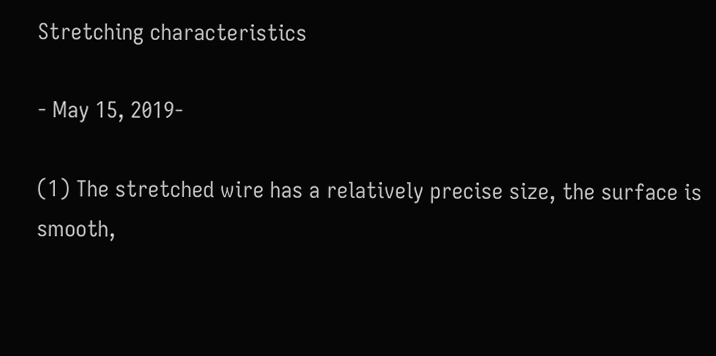Stretching characteristics

- May 15, 2019-

(1) The stretched wire has a relatively precise size, the surface is smooth,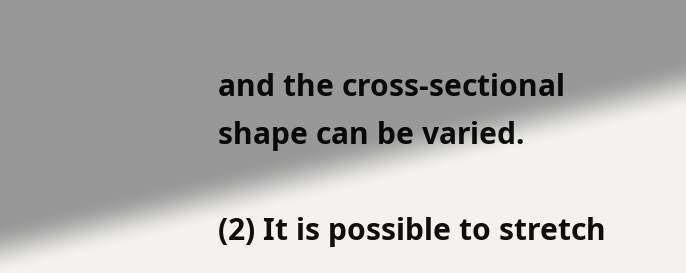and the cross-sectional shape can be varied.

(2) It is possible to stretch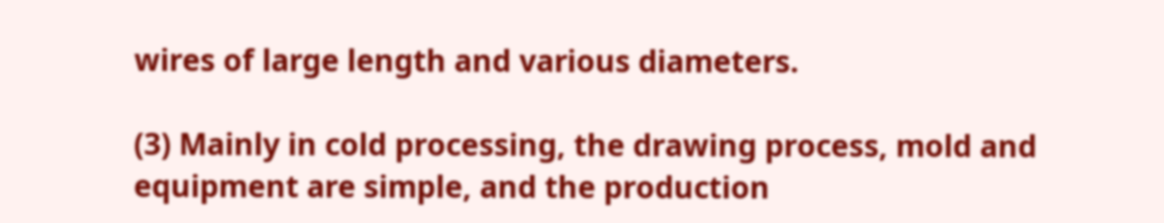wires of large length and various diameters.

(3) Mainly in cold processing, the drawing process, mold and equipment are simple, and the production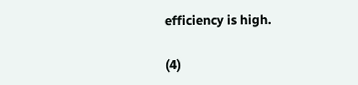efficiency is high.

(4)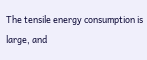The tensile energy consumption is large, and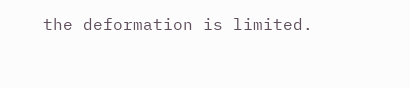the deformation is limited.